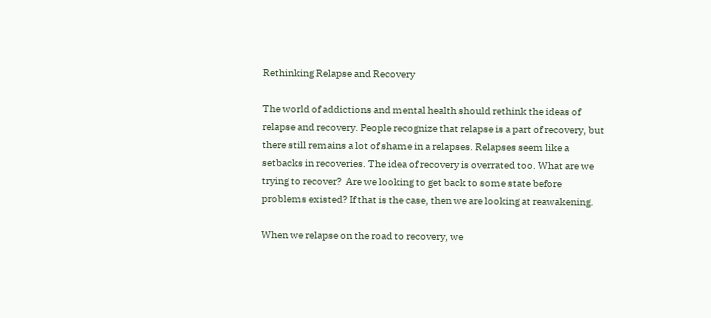Rethinking Relapse and Recovery

The world of addictions and mental health should rethink the ideas of relapse and recovery. People recognize that relapse is a part of recovery, but there still remains a lot of shame in a relapses. Relapses seem like a setbacks in recoveries. The idea of recovery is overrated too. What are we trying to recover?  Are we looking to get back to some state before problems existed? If that is the case, then we are looking at reawakening.

When we relapse on the road to recovery, we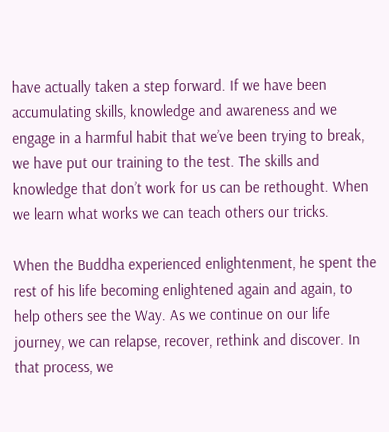have actually taken a step forward. If we have been accumulating skills, knowledge and awareness and we  engage in a harmful habit that we’ve been trying to break, we have put our training to the test. The skills and knowledge that don’t work for us can be rethought. When we learn what works we can teach others our tricks.

When the Buddha experienced enlightenment, he spent the rest of his life becoming enlightened again and again, to help others see the Way. As we continue on our life journey, we can relapse, recover, rethink and discover. In that process, we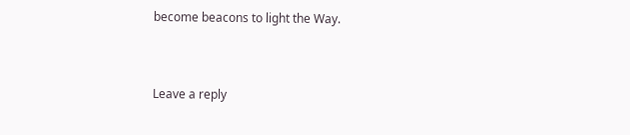become beacons to light the Way.


Leave a reply